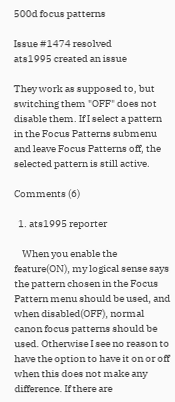500d focus patterns

Issue #1474 resolved
ats1995 created an issue

They work as supposed to, but switching them "OFF" does not disable them. If I select a pattern in the Focus Patterns submenu and leave Focus Patterns off, the selected pattern is still active.

Comments (6)

  1. ats1995 reporter

    When you enable the feature(ON), my logical sense says the pattern chosen in the Focus Pattern menu should be used, and when disabled(OFF), normal canon focus patterns should be used. Otherwise I see no reason to have the option to have it on or off when this does not make any difference. If there are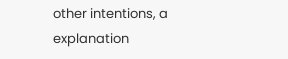other intentions, a explanation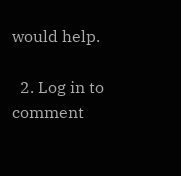would help.

  2. Log in to comment